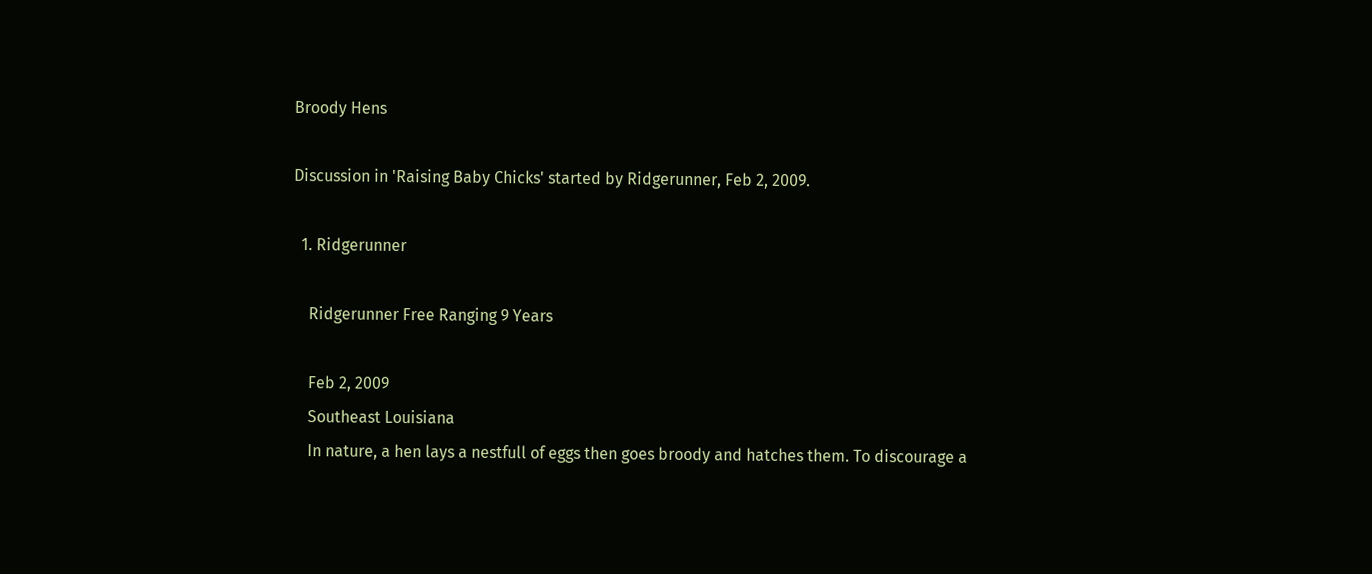Broody Hens

Discussion in 'Raising Baby Chicks' started by Ridgerunner, Feb 2, 2009.

  1. Ridgerunner

    Ridgerunner Free Ranging 9 Years

    Feb 2, 2009
    Southeast Louisiana
    In nature, a hen lays a nestfull of eggs then goes broody and hatches them. To discourage a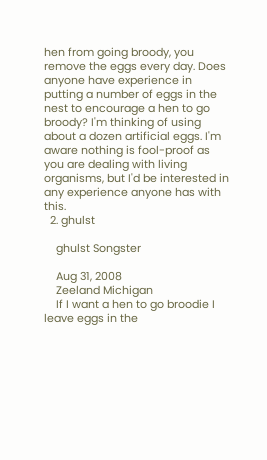hen from going broody, you remove the eggs every day. Does anyone have experience in putting a number of eggs in the nest to encourage a hen to go broody? I'm thinking of using about a dozen artificial eggs. I'm aware nothing is fool-proof as you are dealing with living organisms, but I'd be interested in any experience anyone has with this.
  2. ghulst

    ghulst Songster

    Aug 31, 2008
    Zeeland Michigan
    If I want a hen to go broodie I leave eggs in the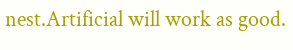nest.Artificial will work as good.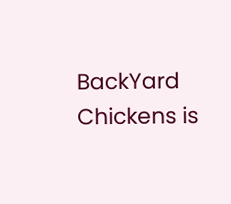BackYard Chickens is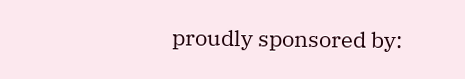proudly sponsored by: